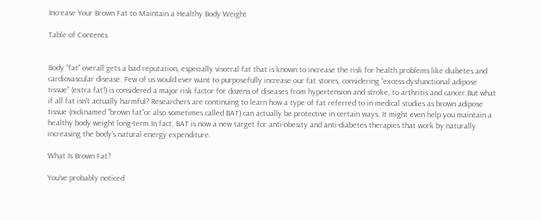Increase Your Brown Fat to Maintain a Healthy Body Weight

Table of Contents


Body “fat” overall gets a bad reputation, especially visceral fat that is known to increase the risk for health problems like diabetes and cardiovascular disease. Few of us would ever want to purposefully increase our fat stores, considering “excess dysfunctional adipose tissue” (extra fat!) is considered a major risk factor for dozens of diseases from hypertension and stroke, to arthritis and cancer.But what if all fat isn’t actually harmful? Researchers are continuing to learn how a type of fat referred to in medical studies as brown adipose tissue (nicknamed “brown fat”or also sometimes called BAT) can actually be protective in certain ways. It might even help you maintain a healthy body weight long-term.In fact, BAT is now a new target for anti-obesity and anti-diabetes therapies that work by naturally increasing the body’s natural energy expenditure.

What Is Brown Fat?

You’ve probably noticed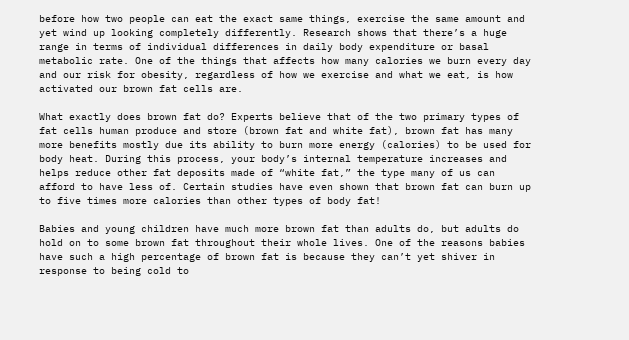before how two people can eat the exact same things, exercise the same amount and yet wind up looking completely differently. Research shows that there’s a huge range in terms of individual differences in daily body expenditure or basal metabolic rate. One of the things that affects how many calories we burn every day and our risk for obesity, regardless of how we exercise and what we eat, is how activated our brown fat cells are.

What exactly does brown fat do? Experts believe that of the two primary types of fat cells human produce and store (brown fat and white fat), brown fat has many more benefits mostly due its ability to burn more energy (calories) to be used for body heat. During this process, your body’s internal temperature increases and helps reduce other fat deposits made of “white fat,” the type many of us can afford to have less of. Certain studies have even shown that brown fat can burn up to five times more calories than other types of body fat!

Babies and young children have much more brown fat than adults do, but adults do hold on to some brown fat throughout their whole lives. One of the reasons babies have such a high percentage of brown fat is because they can’t yet shiver in response to being cold to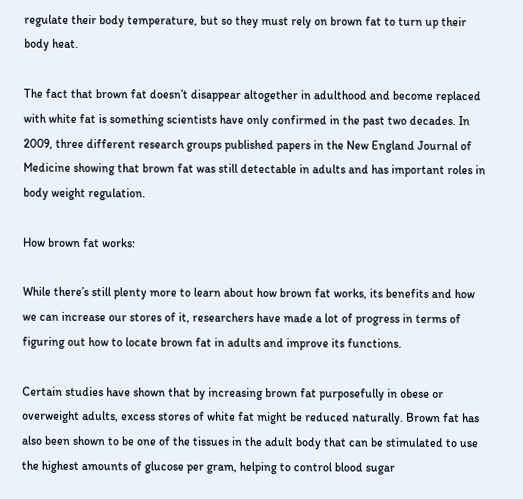regulate their body temperature, but so they must rely on brown fat to turn up their body heat.

The fact that brown fat doesn’t disappear altogether in adulthood and become replaced with white fat is something scientists have only confirmed in the past two decades. In 2009, three different research groups published papers in the New England Journal of Medicine showing that brown fat was still detectable in adults and has important roles in body weight regulation.

How brown fat works:

While there’s still plenty more to learn about how brown fat works, its benefits and how we can increase our stores of it, researchers have made a lot of progress in terms of figuring out how to locate brown fat in adults and improve its functions.

Certain studies have shown that by increasing brown fat purposefully in obese or overweight adults, excess stores of white fat might be reduced naturally. Brown fat has also been shown to be one of the tissues in the adult body that can be stimulated to use the highest amounts of glucose per gram, helping to control blood sugar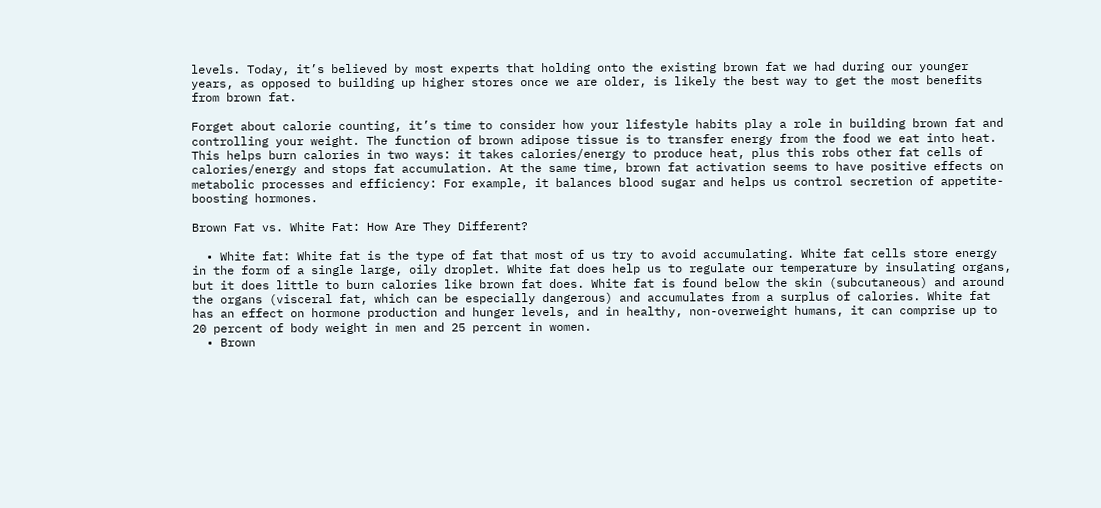levels. Today, it’s believed by most experts that holding onto the existing brown fat we had during our younger years, as opposed to building up higher stores once we are older, is likely the best way to get the most benefits from brown fat.

Forget about calorie counting, it’s time to consider how your lifestyle habits play a role in building brown fat and controlling your weight. The function of brown adipose tissue is to transfer energy from the food we eat into heat. This helps burn calories in two ways: it takes calories/energy to produce heat, plus this robs other fat cells of calories/energy and stops fat accumulation. At the same time, brown fat activation seems to have positive effects on metabolic processes and efficiency: For example, it balances blood sugar and helps us control secretion of appetite-boosting hormones.

Brown Fat vs. White Fat: How Are They Different?

  • White fat: White fat is the type of fat that most of us try to avoid accumulating. White fat cells store energy in the form of a single large, oily droplet. White fat does help us to regulate our temperature by insulating organs, but it does little to burn calories like brown fat does. White fat is found below the skin (subcutaneous) and around the organs (visceral fat, which can be especially dangerous) and accumulates from a surplus of calories. White fat has an effect on hormone production and hunger levels, and in healthy, non-overweight humans, it can comprise up to 20 percent of body weight in men and 25 percent in women.
  • Brown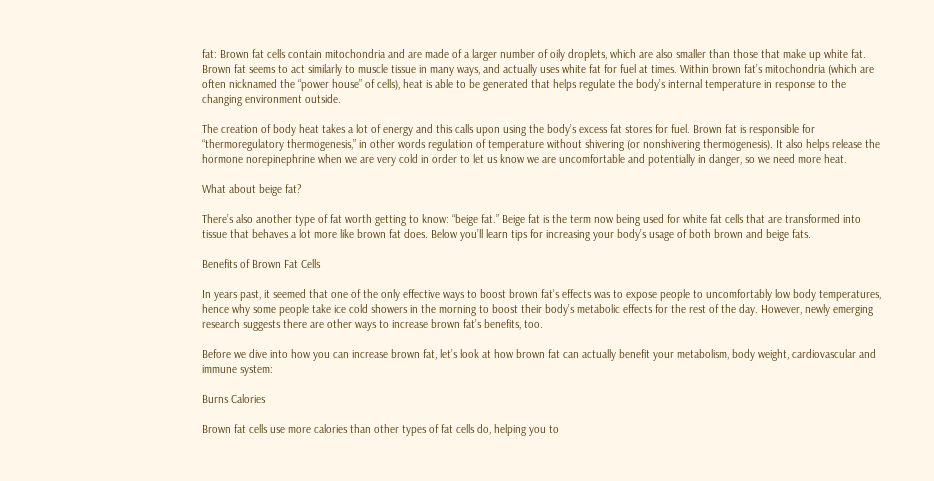fat: Brown fat cells contain mitochondria and are made of a larger number of oily droplets, which are also smaller than those that make up white fat. Brown fat seems to act similarly to muscle tissue in many ways, and actually uses white fat for fuel at times. Within brown fat’s mitochondria (which are often nicknamed the “power house” of cells), heat is able to be generated that helps regulate the body’s internal temperature in response to the changing environment outside.

The creation of body heat takes a lot of energy and this calls upon using the body’s excess fat stores for fuel. Brown fat is responsible for “thermoregulatory thermogenesis,” in other words regulation of temperature without shivering (or nonshivering thermogenesis). It also helps release the hormone norepinephrine when we are very cold in order to let us know we are uncomfortable and potentially in danger, so we need more heat.

What about beige fat?

There’s also another type of fat worth getting to know: “beige fat.” Beige fat is the term now being used for white fat cells that are transformed into tissue that behaves a lot more like brown fat does. Below you’ll learn tips for increasing your body’s usage of both brown and beige fats.

Benefits of Brown Fat Cells

In years past, it seemed that one of the only effective ways to boost brown fat’s effects was to expose people to uncomfortably low body temperatures, hence why some people take ice cold showers in the morning to boost their body’s metabolic effects for the rest of the day. However, newly emerging research suggests there are other ways to increase brown fat’s benefits, too.

Before we dive into how you can increase brown fat, let’s look at how brown fat can actually benefit your metabolism, body weight, cardiovascular and immune system:

Burns Calories

Brown fat cells use more calories than other types of fat cells do, helping you to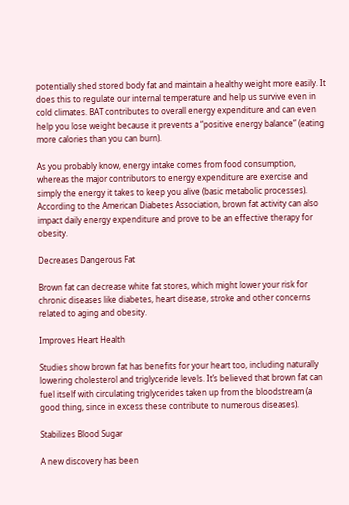potentially shed stored body fat and maintain a healthy weight more easily. It does this to regulate our internal temperature and help us survive even in cold climates. BAT contributes to overall energy expenditure and can even help you lose weight because it prevents a “positive energy balance” (eating more calories than you can burn).

As you probably know, energy intake comes from food consumption, whereas the major contributors to energy expenditure are exercise and simply the energy it takes to keep you alive (basic metabolic processes). According to the American Diabetes Association, brown fat activity can also impact daily energy expenditure and prove to be an effective therapy for obesity.

Decreases Dangerous Fat

Brown fat can decrease white fat stores, which might lower your risk for chronic diseases like diabetes, heart disease, stroke and other concerns related to aging and obesity.

Improves Heart Health

Studies show brown fat has benefits for your heart too, including naturally lowering cholesterol and triglyceride levels. It’s believed that brown fat can fuel itself with circulating triglycerides taken up from the bloodstream (a good thing, since in excess these contribute to numerous diseases).

Stabilizes Blood Sugar

A new discovery has been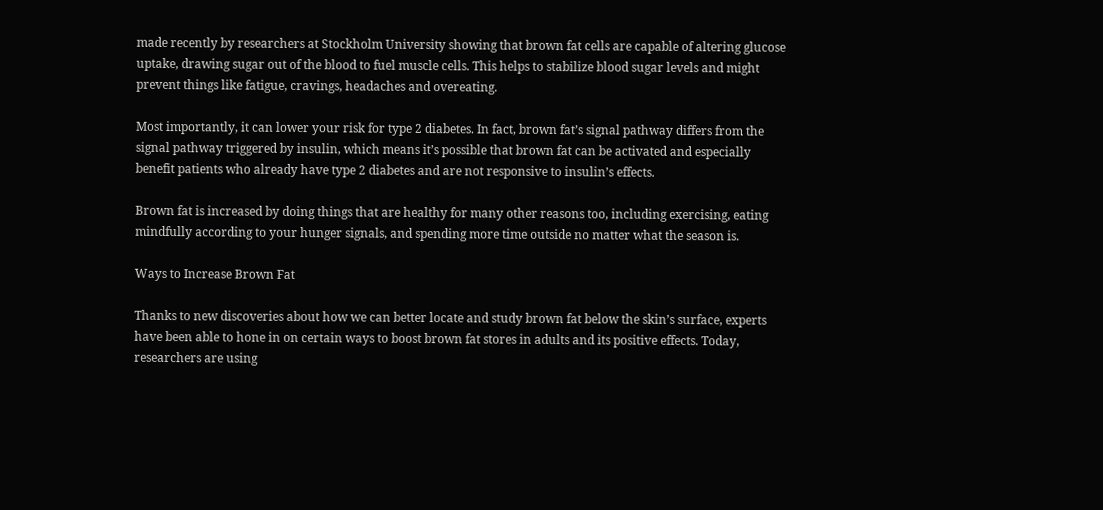made recently by researchers at Stockholm University showing that brown fat cells are capable of altering glucose uptake, drawing sugar out of the blood to fuel muscle cells. This helps to stabilize blood sugar levels and might prevent things like fatigue, cravings, headaches and overeating.

Most importantly, it can lower your risk for type 2 diabetes. In fact, brown fat’s signal pathway differs from the signal pathway triggered by insulin, which means it’s possible that brown fat can be activated and especially benefit patients who already have type 2 diabetes and are not responsive to insulin’s effects.

Brown fat is increased by doing things that are healthy for many other reasons too, including exercising, eating mindfully according to your hunger signals, and spending more time outside no matter what the season is.

Ways to Increase Brown Fat

Thanks to new discoveries about how we can better locate and study brown fat below the skin’s surface, experts have been able to hone in on certain ways to boost brown fat stores in adults and its positive effects. Today, researchers are using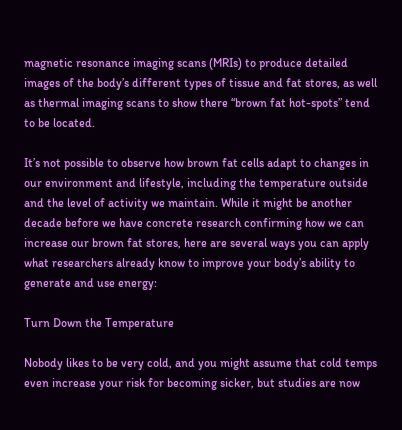magnetic resonance imaging scans (MRIs) to produce detailed images of the body’s different types of tissue and fat stores, as well as thermal imaging scans to show there “brown fat hot-spots” tend to be located.

It’s not possible to observe how brown fat cells adapt to changes in our environment and lifestyle, including the temperature outside and the level of activity we maintain. While it might be another decade before we have concrete research confirming how we can increase our brown fat stores, here are several ways you can apply what researchers already know to improve your body’s ability to generate and use energy:

Turn Down the Temperature

Nobody likes to be very cold, and you might assume that cold temps even increase your risk for becoming sicker, but studies are now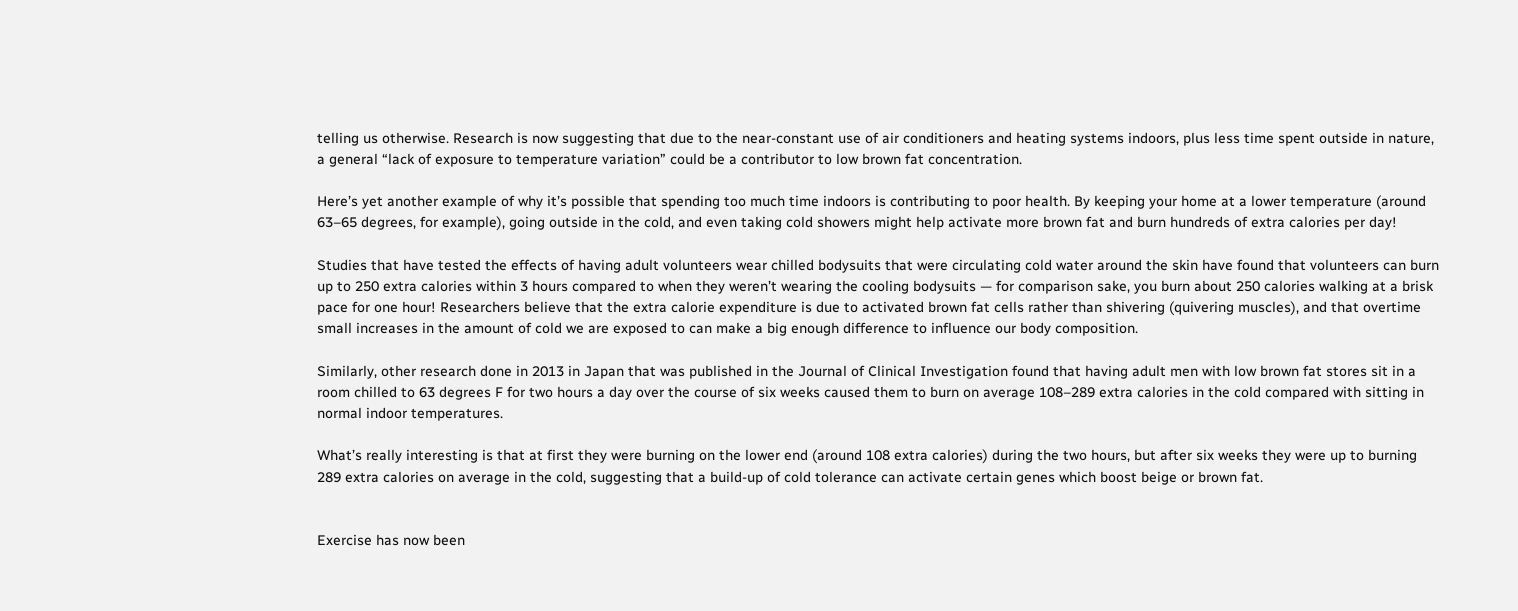telling us otherwise. Research is now suggesting that due to the near-constant use of air conditioners and heating systems indoors, plus less time spent outside in nature, a general “lack of exposure to temperature variation” could be a contributor to low brown fat concentration.

Here’s yet another example of why it’s possible that spending too much time indoors is contributing to poor health. By keeping your home at a lower temperature (around 63–65 degrees, for example), going outside in the cold, and even taking cold showers might help activate more brown fat and burn hundreds of extra calories per day!

Studies that have tested the effects of having adult volunteers wear chilled bodysuits that were circulating cold water around the skin have found that volunteers can burn up to 250 extra calories within 3 hours compared to when they weren’t wearing the cooling bodysuits — for comparison sake, you burn about 250 calories walking at a brisk pace for one hour! Researchers believe that the extra calorie expenditure is due to activated brown fat cells rather than shivering (quivering muscles), and that overtime small increases in the amount of cold we are exposed to can make a big enough difference to influence our body composition.

Similarly, other research done in 2013 in Japan that was published in the Journal of Clinical Investigation found that having adult men with low brown fat stores sit in a room chilled to 63 degrees F for two hours a day over the course of six weeks caused them to burn on average 108–289 extra calories in the cold compared with sitting in normal indoor temperatures.

What’s really interesting is that at first they were burning on the lower end (around 108 extra calories) during the two hours, but after six weeks they were up to burning 289 extra calories on average in the cold, suggesting that a build-up of cold tolerance can activate certain genes which boost beige or brown fat.


Exercise has now been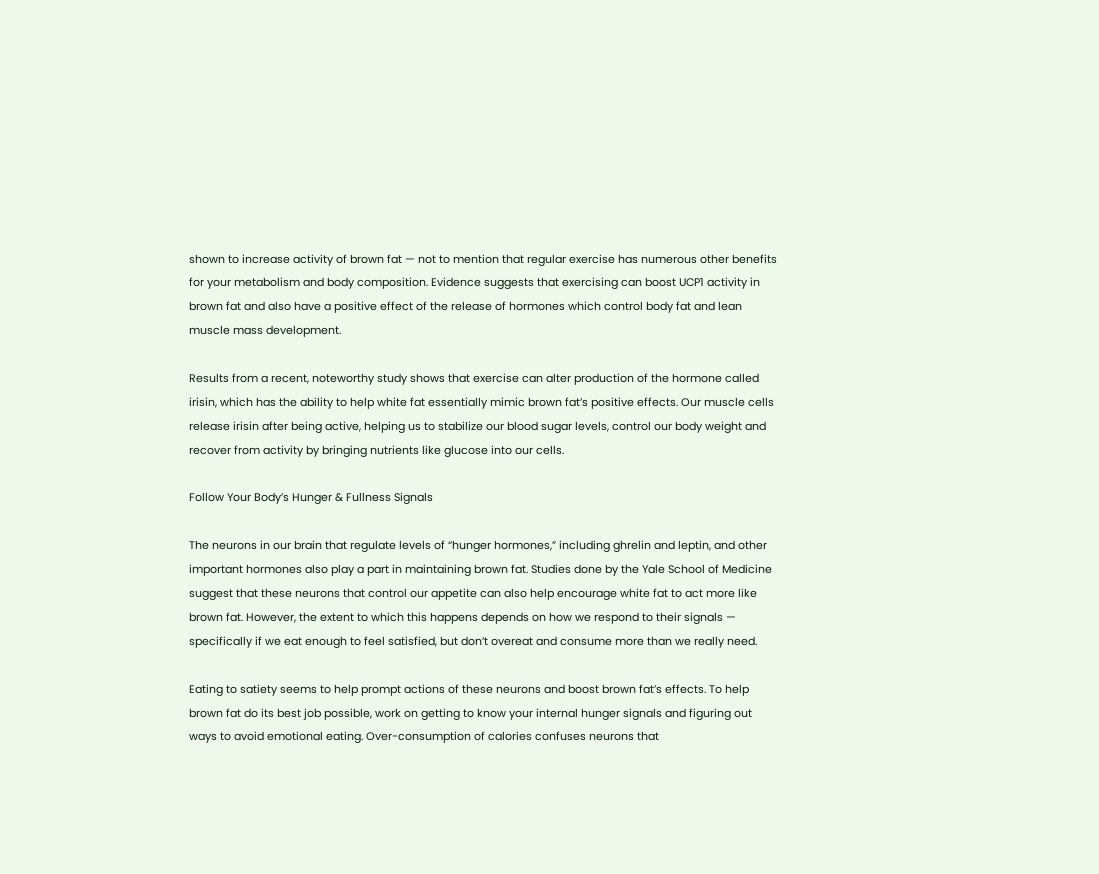shown to increase activity of brown fat — not to mention that regular exercise has numerous other benefits for your metabolism and body composition. Evidence suggests that exercising can boost UCP1 activity in brown fat and also have a positive effect of the release of hormones which control body fat and lean muscle mass development.

Results from a recent, noteworthy study shows that exercise can alter production of the hormone called irisin, which has the ability to help white fat essentially mimic brown fat’s positive effects. Our muscle cells release irisin after being active, helping us to stabilize our blood sugar levels, control our body weight and recover from activity by bringing nutrients like glucose into our cells.

Follow Your Body’s Hunger & Fullness Signals

The neurons in our brain that regulate levels of “hunger hormones,” including ghrelin and leptin, and other important hormones also play a part in maintaining brown fat. Studies done by the Yale School of Medicine suggest that these neurons that control our appetite can also help encourage white fat to act more like brown fat. However, the extent to which this happens depends on how we respond to their signals — specifically if we eat enough to feel satisfied, but don’t overeat and consume more than we really need.

Eating to satiety seems to help prompt actions of these neurons and boost brown fat’s effects. To help brown fat do its best job possible, work on getting to know your internal hunger signals and figuring out ways to avoid emotional eating. Over-consumption of calories confuses neurons that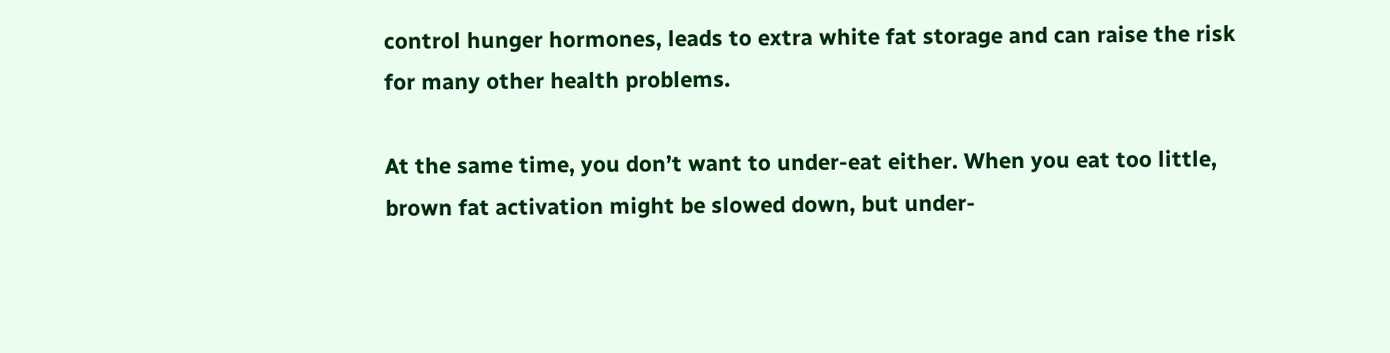control hunger hormones, leads to extra white fat storage and can raise the risk for many other health problems.

At the same time, you don’t want to under-eat either. When you eat too little, brown fat activation might be slowed down, but under-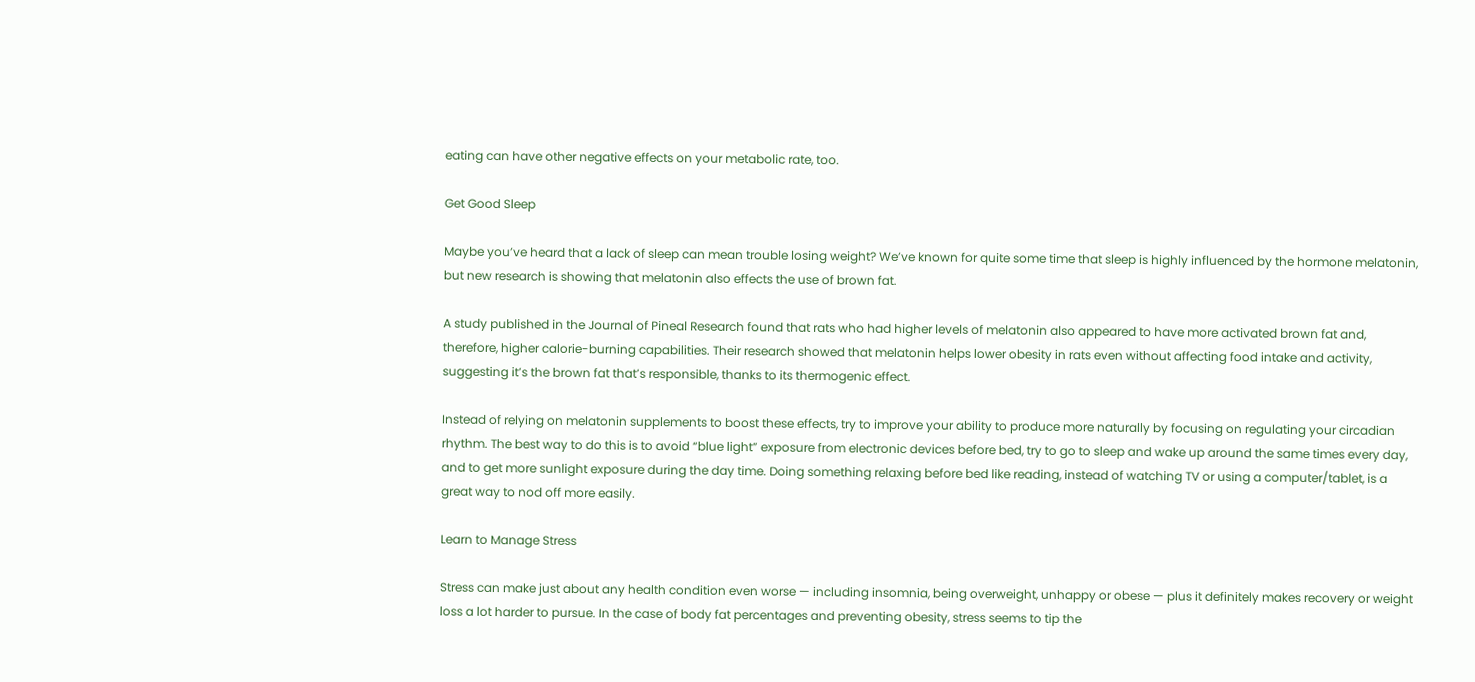eating can have other negative effects on your metabolic rate, too.

Get Good Sleep

Maybe you’ve heard that a lack of sleep can mean trouble losing weight? We’ve known for quite some time that sleep is highly influenced by the hormone melatonin, but new research is showing that melatonin also effects the use of brown fat.

A study published in the Journal of Pineal Research found that rats who had higher levels of melatonin also appeared to have more activated brown fat and, therefore, higher calorie-burning capabilities. Their research showed that melatonin helps lower obesity in rats even without affecting food intake and activity, suggesting it’s the brown fat that’s responsible, thanks to its thermogenic effect.

Instead of relying on melatonin supplements to boost these effects, try to improve your ability to produce more naturally by focusing on regulating your circadian rhythm. The best way to do this is to avoid “blue light” exposure from electronic devices before bed, try to go to sleep and wake up around the same times every day, and to get more sunlight exposure during the day time. Doing something relaxing before bed like reading, instead of watching TV or using a computer/tablet, is a great way to nod off more easily.

Learn to Manage Stress

Stress can make just about any health condition even worse — including insomnia, being overweight, unhappy or obese — plus it definitely makes recovery or weight loss a lot harder to pursue. In the case of body fat percentages and preventing obesity, stress seems to tip the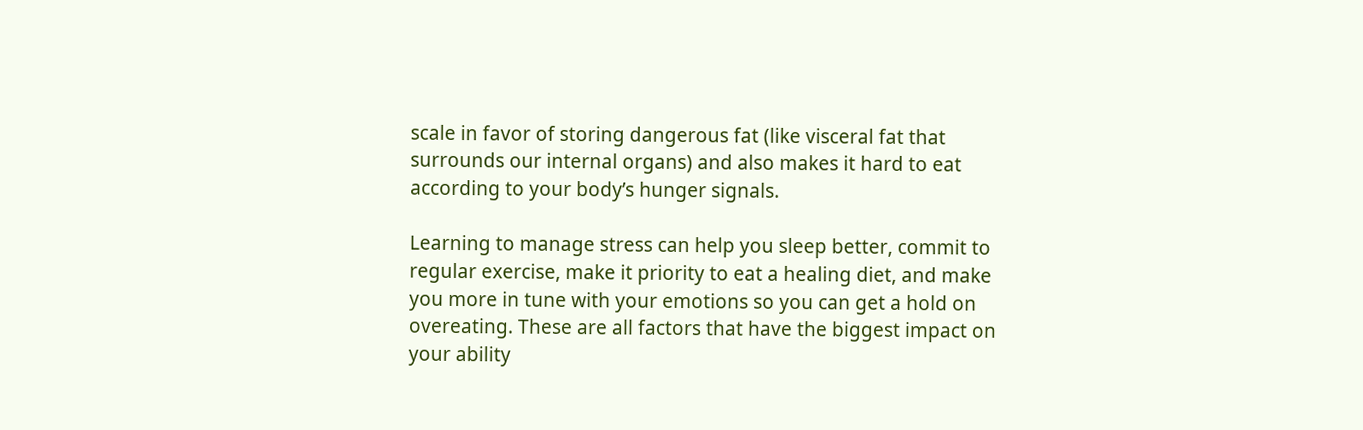scale in favor of storing dangerous fat (like visceral fat that surrounds our internal organs) and also makes it hard to eat according to your body’s hunger signals.

Learning to manage stress can help you sleep better, commit to regular exercise, make it priority to eat a healing diet, and make you more in tune with your emotions so you can get a hold on overeating. These are all factors that have the biggest impact on your ability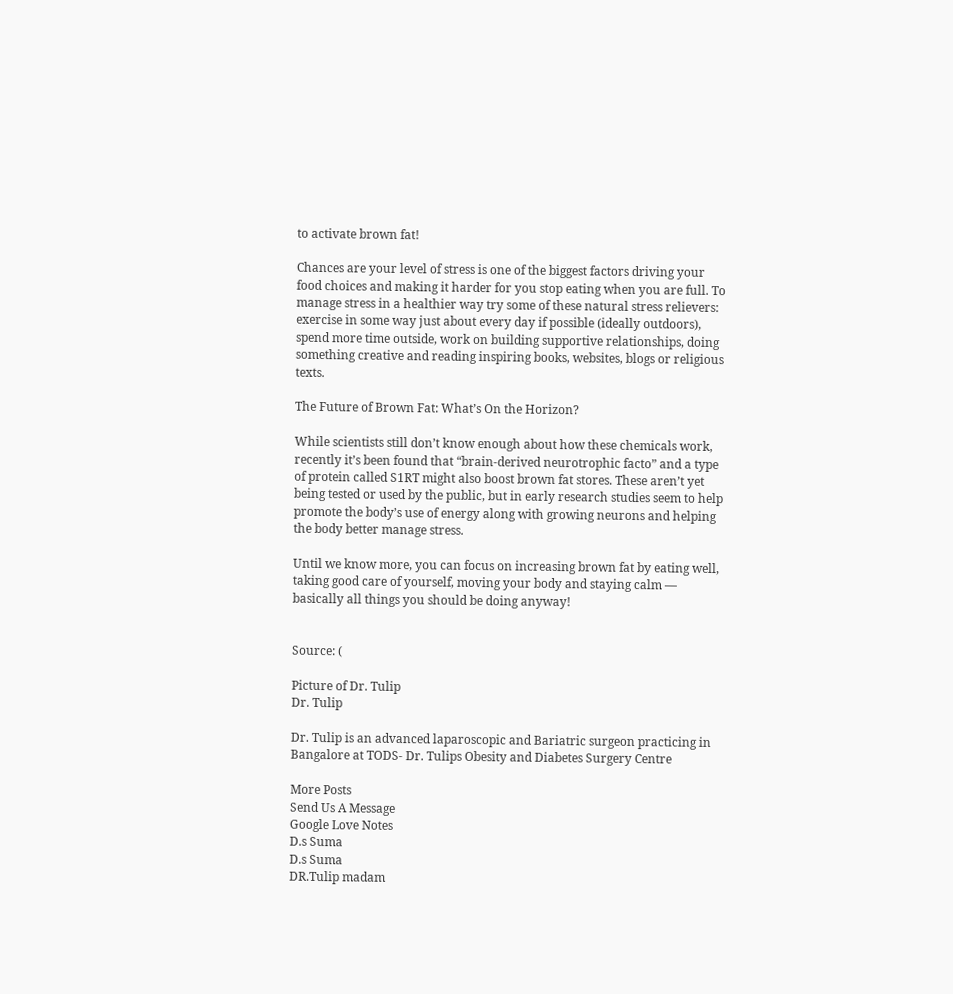to activate brown fat!

Chances are your level of stress is one of the biggest factors driving your food choices and making it harder for you stop eating when you are full. To manage stress in a healthier way try some of these natural stress relievers: exercise in some way just about every day if possible (ideally outdoors), spend more time outside, work on building supportive relationships, doing something creative and reading inspiring books, websites, blogs or religious texts.

The Future of Brown Fat: What’s On the Horizon?

While scientists still don’t know enough about how these chemicals work, recently it’s been found that “brain-derived neurotrophic facto” and a type of protein called S1RT might also boost brown fat stores. These aren’t yet being tested or used by the public, but in early research studies seem to help promote the body’s use of energy along with growing neurons and helping the body better manage stress.

Until we know more, you can focus on increasing brown fat by eating well, taking good care of yourself, moving your body and staying calm — basically all things you should be doing anyway!


Source: (

Picture of Dr. Tulip
Dr. Tulip

Dr. Tulip is an advanced laparoscopic and Bariatric surgeon practicing in Bangalore at TODS- Dr. Tulips Obesity and Diabetes Surgery Centre

More Posts
Send Us A Message
Google Love Notes
D.s Suma
D.s Suma
DR.Tulip madam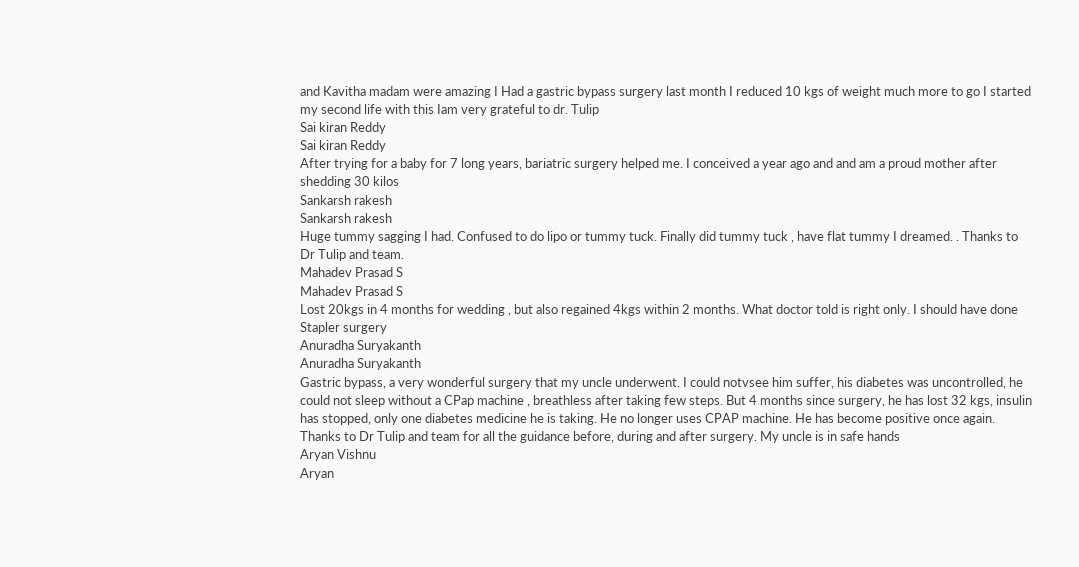and Kavitha madam were amazing I Had a gastric bypass surgery last month I reduced 10 kgs of weight much more to go I started my second life with this Iam very grateful to dr. Tulip
Sai kiran Reddy
Sai kiran Reddy
After trying for a baby for 7 long years, bariatric surgery helped me. I conceived a year ago and and am a proud mother after shedding 30 kilos
Sankarsh rakesh
Sankarsh rakesh
Huge tummy sagging I had. Confused to do lipo or tummy tuck. Finally did tummy tuck , have flat tummy I dreamed. . Thanks to Dr Tulip and team.
Mahadev Prasad S
Mahadev Prasad S
Lost 20kgs in 4 months for wedding , but also regained 4kgs within 2 months. What doctor told is right only. I should have done Stapler surgery
Anuradha Suryakanth
Anuradha Suryakanth
Gastric bypass, a very wonderful surgery that my uncle underwent. I could notvsee him suffer, his diabetes was uncontrolled, he could not sleep without a CPap machine , breathless after taking few steps. But 4 months since surgery, he has lost 32 kgs, insulin has stopped, only one diabetes medicine he is taking. He no longer uses CPAP machine. He has become positive once again. Thanks to Dr Tulip and team for all the guidance before, during and after surgery. My uncle is in safe hands
Aryan Vishnu
Aryan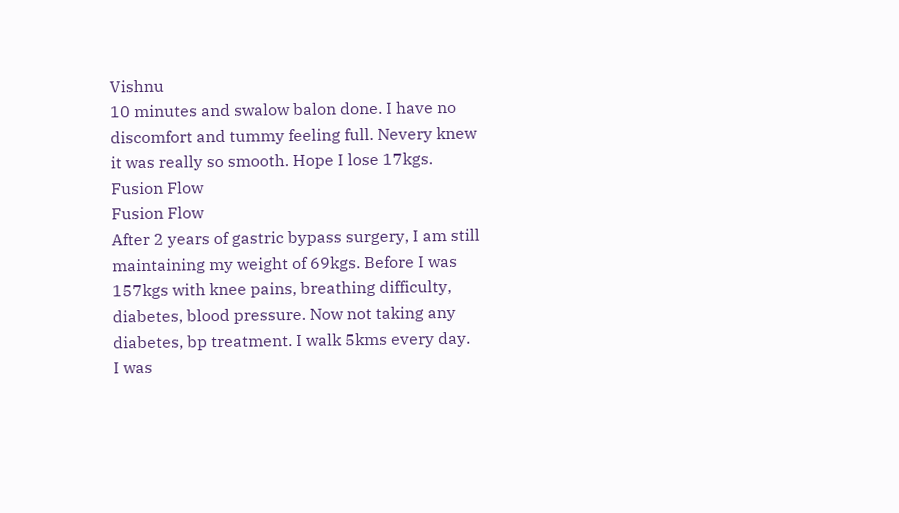Vishnu
10 minutes and swalow balon done. I have no discomfort and tummy feeling full. Nevery knew it was really so smooth. Hope I lose 17kgs.
Fusion Flow
Fusion Flow
After 2 years of gastric bypass surgery, I am still maintaining my weight of 69kgs. Before I was 157kgs with knee pains, breathing difficulty, diabetes, blood pressure. Now not taking any diabetes, bp treatment. I walk 5kms every day.
I was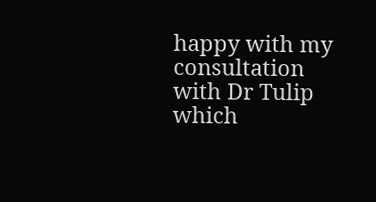happy with my consultation with Dr Tulip which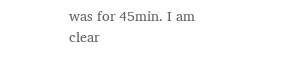was for 45min. I am clear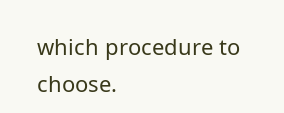which procedure to choose.